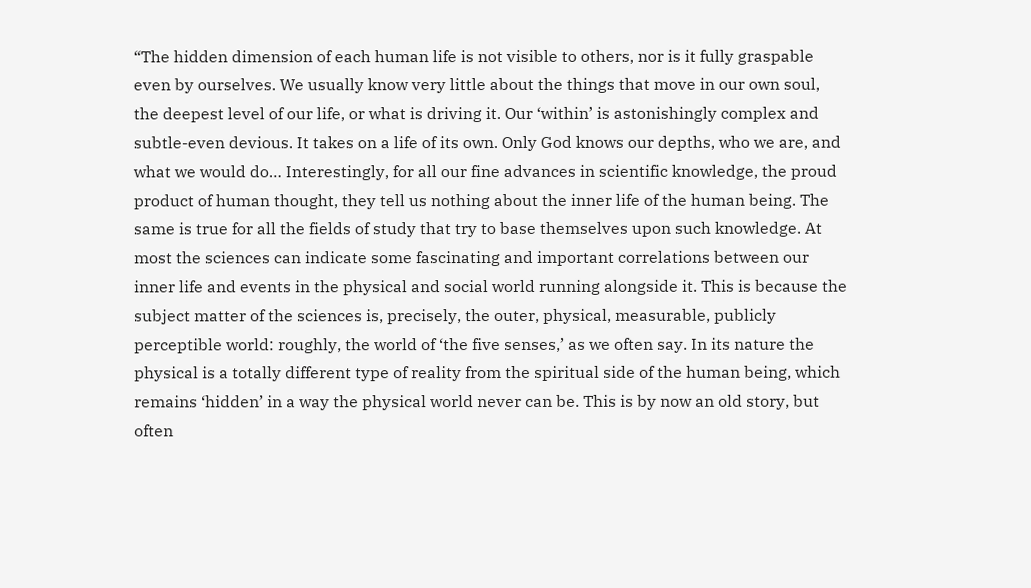“The hidden dimension of each human life is not visible to others, nor is it fully graspable even by ourselves. We usually know very little about the things that move in our own soul, the deepest level of our life, or what is driving it. Our ‘within’ is astonishingly complex and subtle-even devious. It takes on a life of its own. Only God knows our depths, who we are, and what we would do… Interestingly, for all our fine advances in scientific knowledge, the proud product of human thought, they tell us nothing about the inner life of the human being. The same is true for all the fields of study that try to base themselves upon such knowledge. At most the sciences can indicate some fascinating and important correlations between our inner life and events in the physical and social world running alongside it. This is because the subject matter of the sciences is, precisely, the outer, physical, measurable, publicly perceptible world: roughly, the world of ‘the five senses,’ as we often say. In its nature the physical is a totally different type of reality from the spiritual side of the human being, which remains ‘hidden’ in a way the physical world never can be. This is by now an old story, but often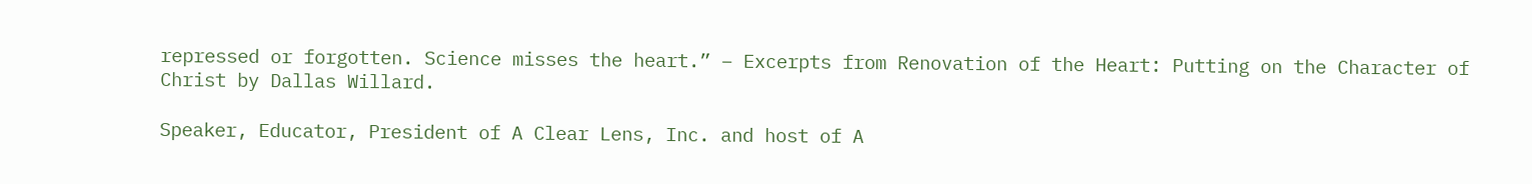repressed or forgotten. Science misses the heart.” – Excerpts from Renovation of the Heart: Putting on the Character of Christ by Dallas Willard.

Speaker, Educator, President of A Clear Lens, Inc. and host of A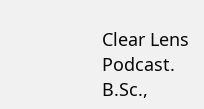Clear Lens Podcast. B.Sc.,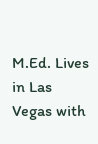M.Ed. Lives in Las Vegas with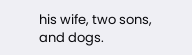his wife, two sons, and dogs.